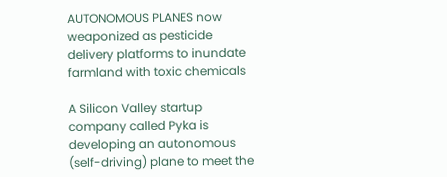AUTONOMOUS PLANES now weaponized as pesticide delivery platforms to inundate farmland with toxic chemicals

A Silicon Valley startup company called Pyka is developing an autonomous (self-driving) plane to meet the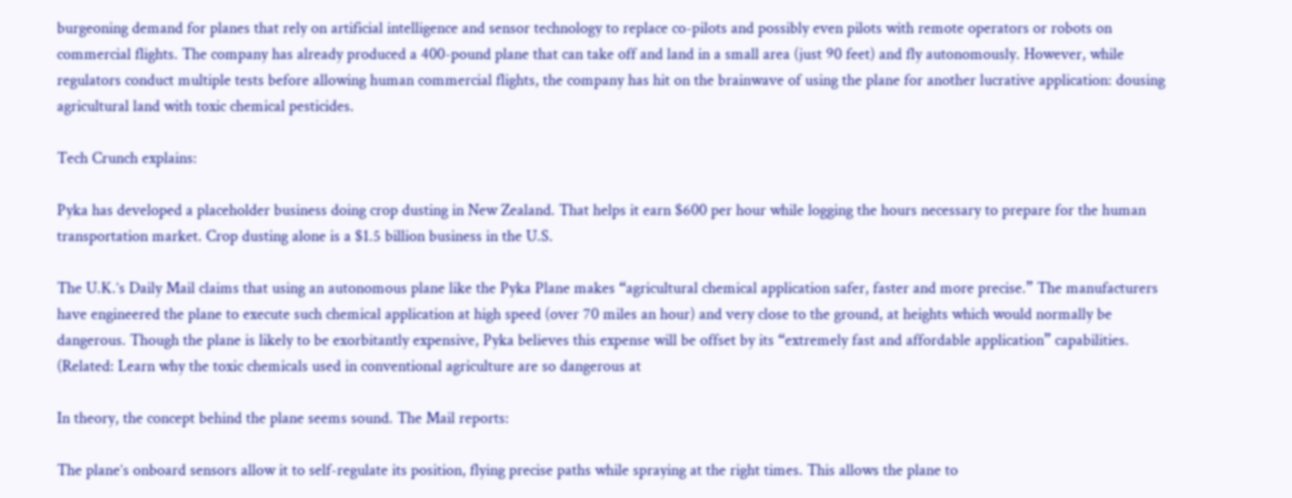burgeoning demand for planes that rely on artificial intelligence and sensor technology to replace co-pilots and possibly even pilots with remote operators or robots on commercial flights. The company has already produced a 400-pound plane that can take off and land in a small area (just 90 feet) and fly autonomously. However, while regulators conduct multiple tests before allowing human commercial flights, the company has hit on the brainwave of using the plane for another lucrative application: dousing agricultural land with toxic chemical pesticides.

Tech Crunch explains:

Pyka has developed a placeholder business doing crop dusting in New Zealand. That helps it earn $600 per hour while logging the hours necessary to prepare for the human transportation market. Crop dusting alone is a $1.5 billion business in the U.S.

The U.K.’s Daily Mail claims that using an autonomous plane like the Pyka Plane makes “agricultural chemical application safer, faster and more precise.” The manufacturers have engineered the plane to execute such chemical application at high speed (over 70 miles an hour) and very close to the ground, at heights which would normally be dangerous. Though the plane is likely to be exorbitantly expensive, Pyka believes this expense will be offset by its “extremely fast and affordable application” capabilities. (Related: Learn why the toxic chemicals used in conventional agriculture are so dangerous at

In theory, the concept behind the plane seems sound. The Mail reports:

The plane’s onboard sensors allow it to self-regulate its position, flying precise paths while spraying at the right times. This allows the plane to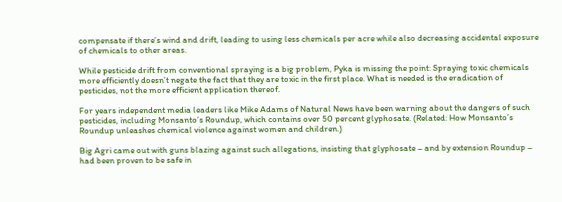compensate if there’s wind and drift, leading to using less chemicals per acre while also decreasing accidental exposure of chemicals to other areas.

While pesticide drift from conventional spraying is a big problem, Pyka is missing the point: Spraying toxic chemicals more efficiently doesn’t negate the fact that they are toxic in the first place. What is needed is the eradication of pesticides, not the more efficient application thereof.

For years independent media leaders like Mike Adams of Natural News have been warning about the dangers of such pesticides, including Monsanto’s Roundup, which contains over 50 percent glyphosate. (Related: How Monsanto’s Roundup unleashes chemical violence against women and children.)

Big Agri came out with guns blazing against such allegations, insisting that glyphosate – and by extension Roundup – had been proven to be safe in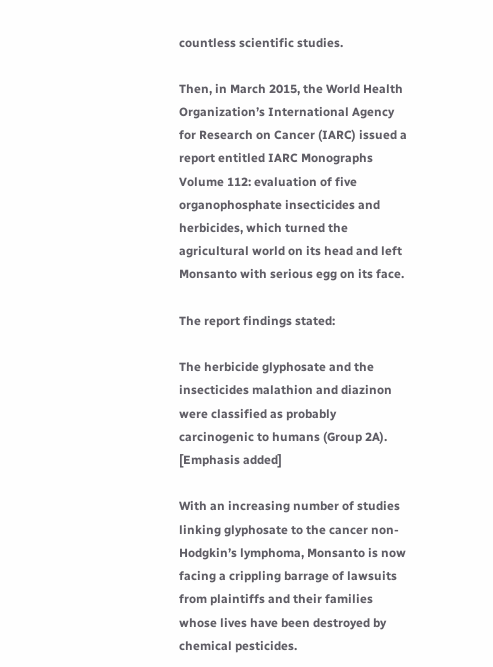countless scientific studies.

Then, in March 2015, the World Health Organization’s International Agency for Research on Cancer (IARC) issued a report entitled IARC Monographs Volume 112: evaluation of five organophosphate insecticides and herbicides, which turned the agricultural world on its head and left Monsanto with serious egg on its face.

The report findings stated:

The herbicide glyphosate and the insecticides malathion and diazinon were classified as probably carcinogenic to humans (Group 2A). [Emphasis added]

With an increasing number of studies linking glyphosate to the cancer non-Hodgkin’s lymphoma, Monsanto is now facing a crippling barrage of lawsuits from plaintiffs and their families whose lives have been destroyed by chemical pesticides.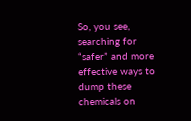So, you see, searching for “safer” and more effective ways to dump these chemicals on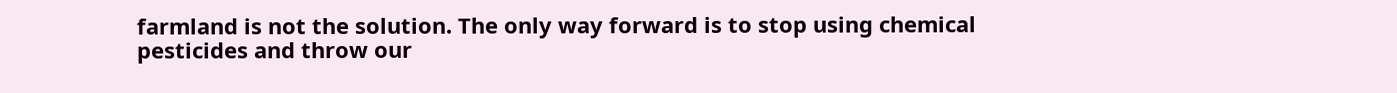farmland is not the solution. The only way forward is to stop using chemical pesticides and throw our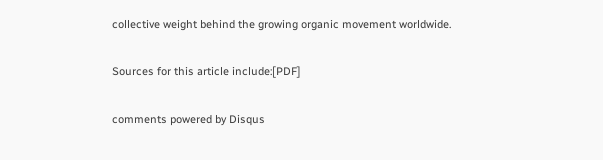collective weight behind the growing organic movement worldwide.

Sources for this article include:[PDF]

comments powered by Disqus